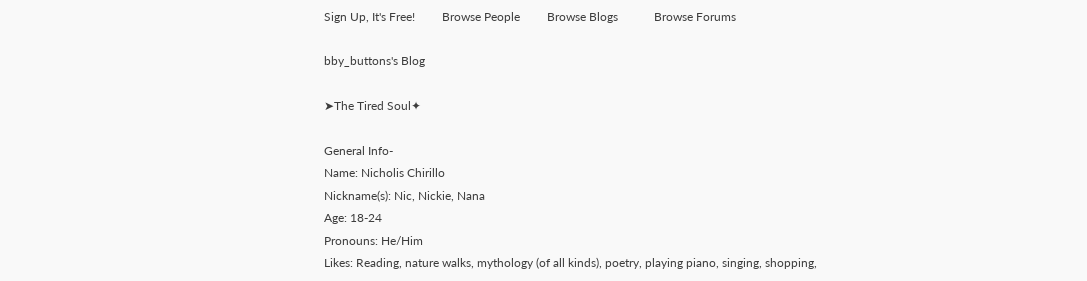Sign Up, It's Free!         Browse People         Browse Blogs            Browse Forums

bby_buttons's Blog

➤The Tired Soul✦

General Info-
Name: Nicholis Chirillo
Nickname(s): Nic, Nickie, Nana
Age: 18-24
Pronouns: He/Him
Likes: Reading, nature walks, mythology (of all kinds), poetry, playing piano, singing, shopping,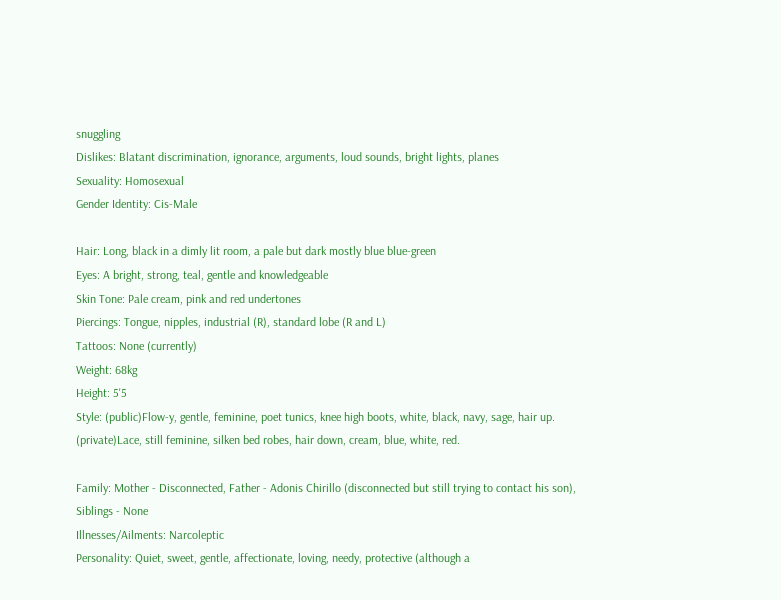snuggling
Dislikes: Blatant discrimination, ignorance, arguments, loud sounds, bright lights, planes
Sexuality: Homosexual
Gender Identity: Cis-Male

Hair: Long, black in a dimly lit room, a pale but dark mostly blue blue-green
Eyes: A bright, strong, teal, gentle and knowledgeable
Skin Tone: Pale cream, pink and red undertones
Piercings: Tongue, nipples, industrial (R), standard lobe (R and L)
Tattoos: None (currently)
Weight: 68kg
Height: 5'5
Style: (public)Flow-y, gentle, feminine, poet tunics, knee high boots, white, black, navy, sage, hair up. (private)Lace, still feminine, silken bed robes, hair down, cream, blue, white, red.

Family: Mother - Disconnected, Father - Adonis Chirillo (disconnected but still trying to contact his son), Siblings - None
Illnesses/Ailments: Narcoleptic
Personality: Quiet, sweet, gentle, affectionate, loving, needy, protective (although a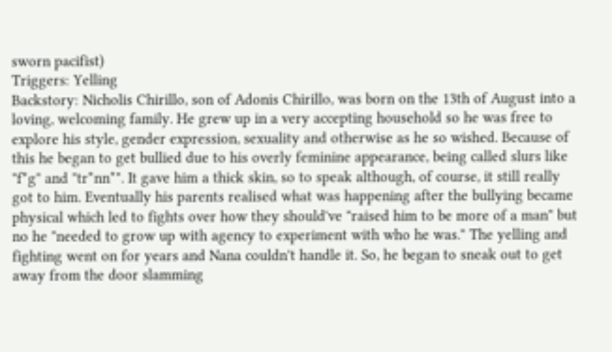sworn pacifist)
Triggers: Yelling
Backstory: Nicholis Chirillo, son of Adonis Chirillo, was born on the 13th of August into a loving, welcoming family. He grew up in a very accepting household so he was free to explore his style, gender expression, sexuality and otherwise as he so wished. Because of this he began to get bullied due to his overly feminine appearance, being called slurs like "f*g" and "tr*nn*". It gave him a thick skin, so to speak although, of course, it still really got to him. Eventually his parents realised what was happening after the bullying became physical which led to fights over how they should've "raised him to be more of a man" but no he "needed to grow up with agency to experiment with who he was." The yelling and fighting went on for years and Nana couldn't handle it. So, he began to sneak out to get away from the door slamming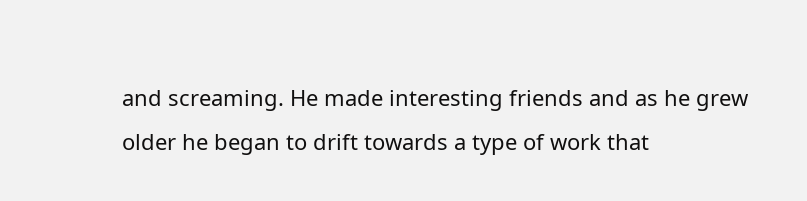and screaming. He made interesting friends and as he grew older he began to drift towards a type of work that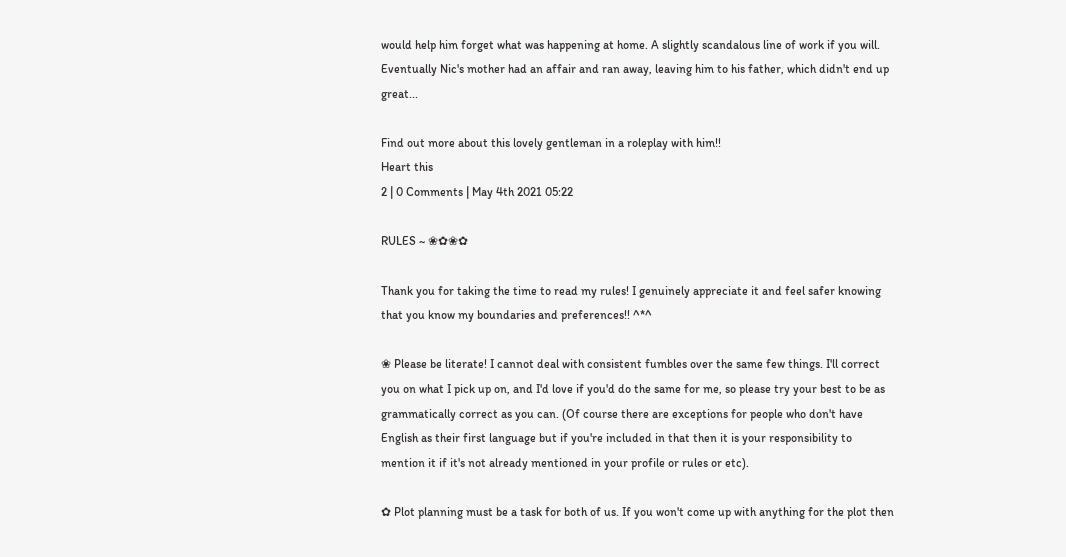would help him forget what was happening at home. A slightly scandalous line of work if you will. Eventually Nic's mother had an affair and ran away, leaving him to his father, which didn't end up great...

Find out more about this lovely gentleman in a roleplay with him!!
Heart this
2 | 0 Comments | May 4th 2021 05:22

RULES ~ ❀✿❀✿

Thank you for taking the time to read my rules! I genuinely appreciate it and feel safer knowing that you know my boundaries and preferences!! ^*^

❀ Please be literate! I cannot deal with consistent fumbles over the same few things. I'll correct you on what I pick up on, and I'd love if you'd do the same for me, so please try your best to be as grammatically correct as you can. (Of course there are exceptions for people who don't have English as their first language but if you're included in that then it is your responsibility to mention it if it's not already mentioned in your profile or rules or etc).

✿ Plot planning must be a task for both of us. If you won't come up with anything for the plot then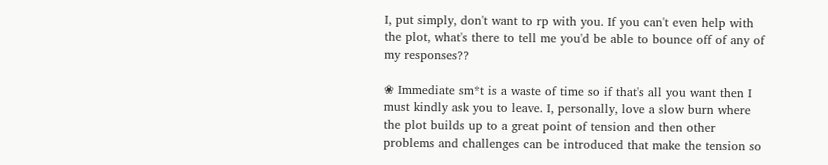I, put simply, don't want to rp with you. If you can't even help with the plot, what's there to tell me you'd be able to bounce off of any of my responses??

❀ Immediate sm*t is a waste of time so if that's all you want then I must kindly ask you to leave. I, personally, love a slow burn where the plot builds up to a great point of tension and then other problems and challenges can be introduced that make the tension so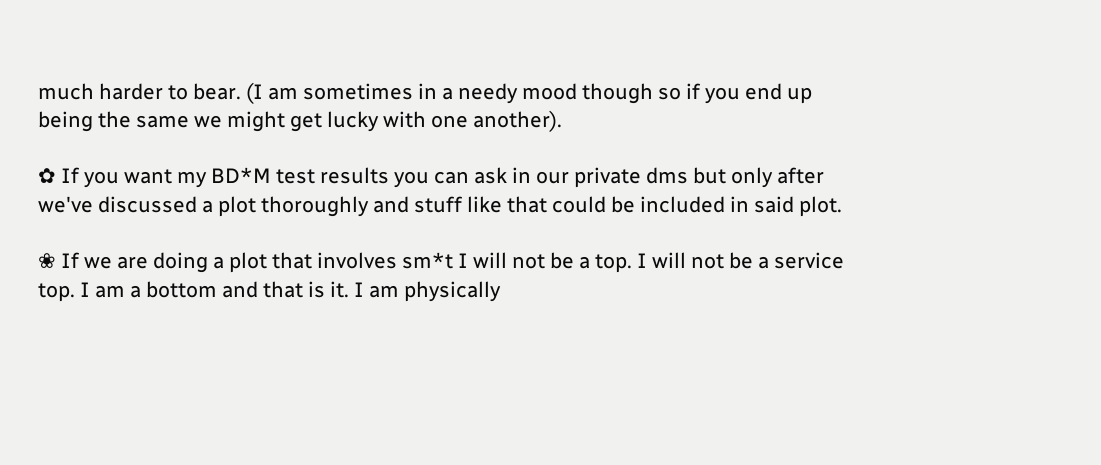much harder to bear. (I am sometimes in a needy mood though so if you end up being the same we might get lucky with one another).

✿ If you want my BD*M test results you can ask in our private dms but only after we've discussed a plot thoroughly and stuff like that could be included in said plot.

❀ If we are doing a plot that involves sm*t I will not be a top. I will not be a service top. I am a bottom and that is it. I am physically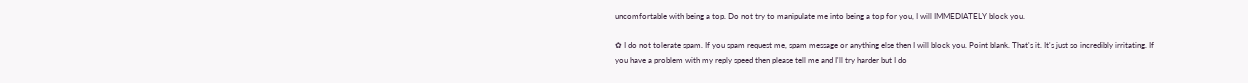uncomfortable with being a top. Do not try to manipulate me into being a top for you, I will IMMEDIATELY block you.

✿ I do not tolerate spam. If you spam request me, spam message or anything else then I will block you. Point blank. That's it. It's just so incredibly irritating. If you have a problem with my reply speed then please tell me and I'll try harder but I do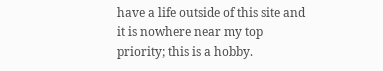have a life outside of this site and it is nowhere near my top priority; this is a hobby.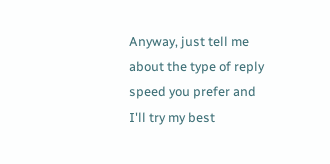Anyway, just tell me about the type of reply speed you prefer and I'll try my best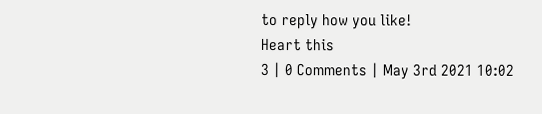to reply how you like!
Heart this
3 | 0 Comments | May 3rd 2021 10:02